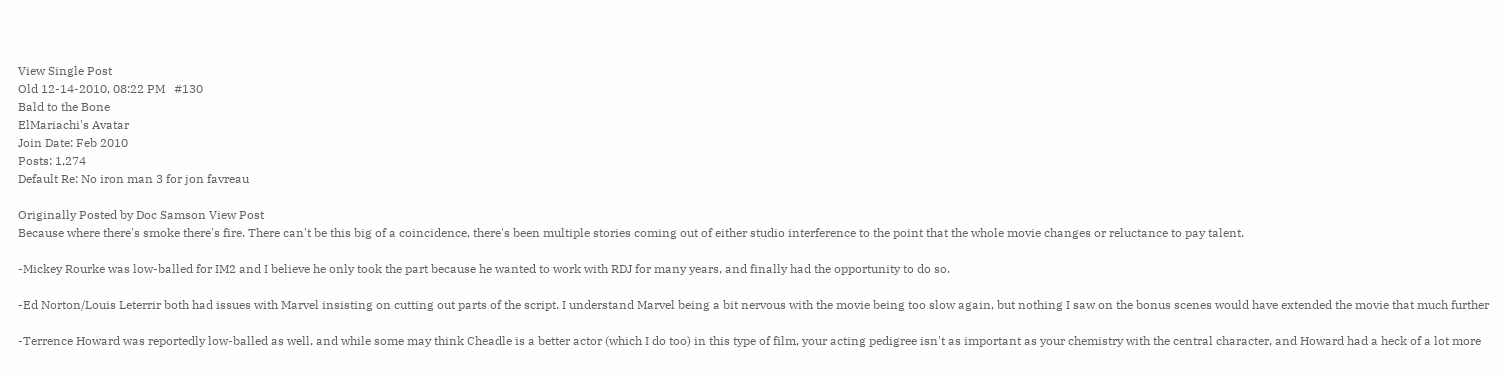View Single Post
Old 12-14-2010, 08:22 PM   #130
Bald to the Bone
ElMariachi's Avatar
Join Date: Feb 2010
Posts: 1,274
Default Re: No iron man 3 for jon favreau

Originally Posted by Doc Samson View Post
Because where there's smoke there's fire. There can't be this big of a coincidence, there's been multiple stories coming out of either studio interference to the point that the whole movie changes or reluctance to pay talent.

-Mickey Rourke was low-balled for IM2 and I believe he only took the part because he wanted to work with RDJ for many years, and finally had the opportunity to do so.

-Ed Norton/Louis Leterrir both had issues with Marvel insisting on cutting out parts of the script. I understand Marvel being a bit nervous with the movie being too slow again, but nothing I saw on the bonus scenes would have extended the movie that much further

-Terrence Howard was reportedly low-balled as well, and while some may think Cheadle is a better actor (which I do too) in this type of film, your acting pedigree isn't as important as your chemistry with the central character, and Howard had a heck of a lot more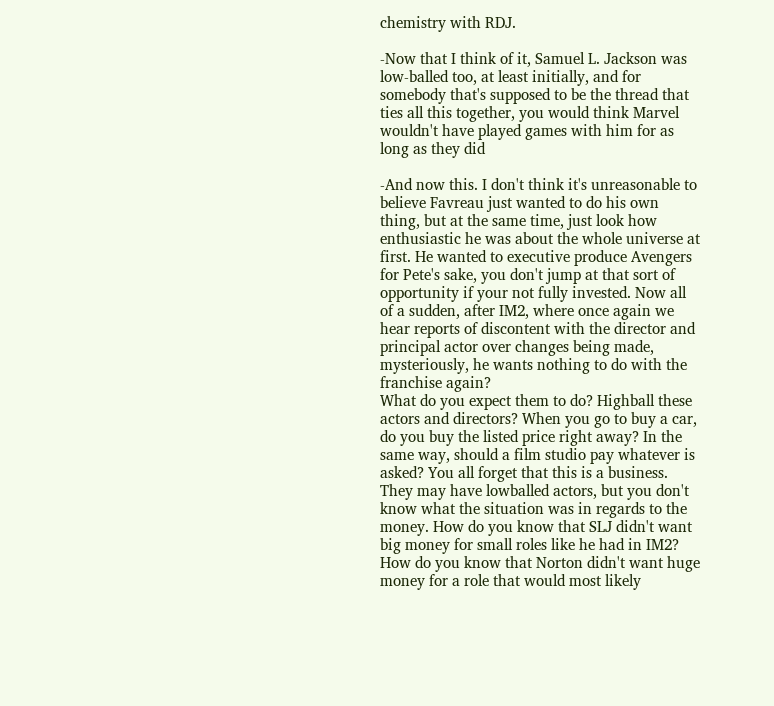chemistry with RDJ.

-Now that I think of it, Samuel L. Jackson was low-balled too, at least initially, and for somebody that's supposed to be the thread that ties all this together, you would think Marvel wouldn't have played games with him for as long as they did

-And now this. I don't think it's unreasonable to believe Favreau just wanted to do his own thing, but at the same time, just look how enthusiastic he was about the whole universe at first. He wanted to executive produce Avengers for Pete's sake, you don't jump at that sort of opportunity if your not fully invested. Now all of a sudden, after IM2, where once again we hear reports of discontent with the director and principal actor over changes being made, mysteriously, he wants nothing to do with the franchise again?
What do you expect them to do? Highball these actors and directors? When you go to buy a car, do you buy the listed price right away? In the same way, should a film studio pay whatever is asked? You all forget that this is a business. They may have lowballed actors, but you don't know what the situation was in regards to the money. How do you know that SLJ didn't want big money for small roles like he had in IM2? How do you know that Norton didn't want huge money for a role that would most likely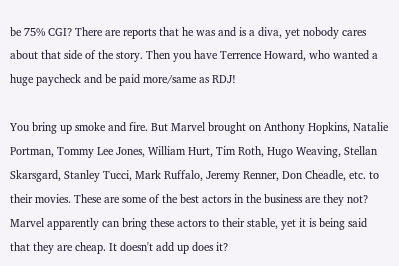be 75% CGI? There are reports that he was and is a diva, yet nobody cares about that side of the story. Then you have Terrence Howard, who wanted a huge paycheck and be paid more/same as RDJ!

You bring up smoke and fire. But Marvel brought on Anthony Hopkins, Natalie Portman, Tommy Lee Jones, William Hurt, Tim Roth, Hugo Weaving, Stellan Skarsgard, Stanley Tucci, Mark Ruffalo, Jeremy Renner, Don Cheadle, etc. to their movies. These are some of the best actors in the business are they not? Marvel apparently can bring these actors to their stable, yet it is being said that they are cheap. It doesn't add up does it?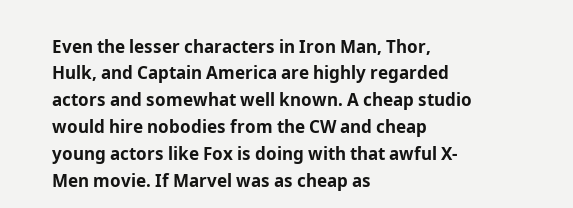Even the lesser characters in Iron Man, Thor, Hulk, and Captain America are highly regarded actors and somewhat well known. A cheap studio would hire nobodies from the CW and cheap young actors like Fox is doing with that awful X-Men movie. If Marvel was as cheap as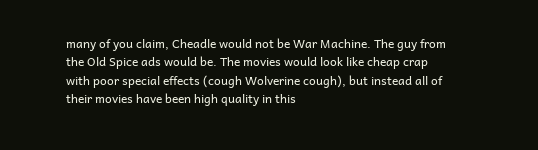many of you claim, Cheadle would not be War Machine. The guy from the Old Spice ads would be. The movies would look like cheap crap with poor special effects (cough Wolverine cough), but instead all of their movies have been high quality in this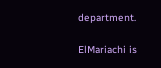department.

ElMariachi is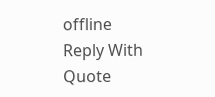offline   Reply With Quote